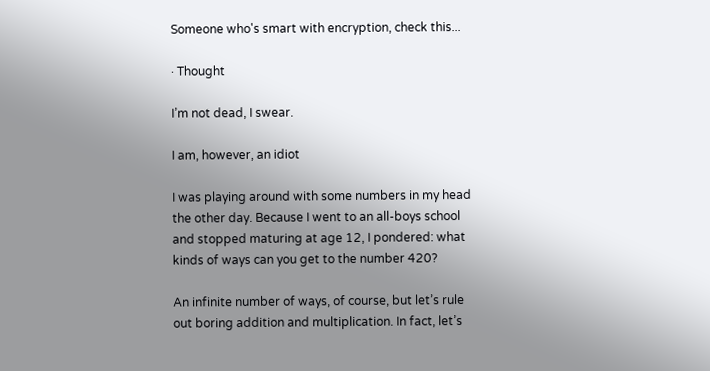Someone who's smart with encryption, check this...

· Thought

I’m not dead, I swear.

I am, however, an idiot

I was playing around with some numbers in my head the other day. Because I went to an all-boys school and stopped maturing at age 12, I pondered: what kinds of ways can you get to the number 420?

An infinite number of ways, of course, but let’s rule out boring addition and multiplication. In fact, let’s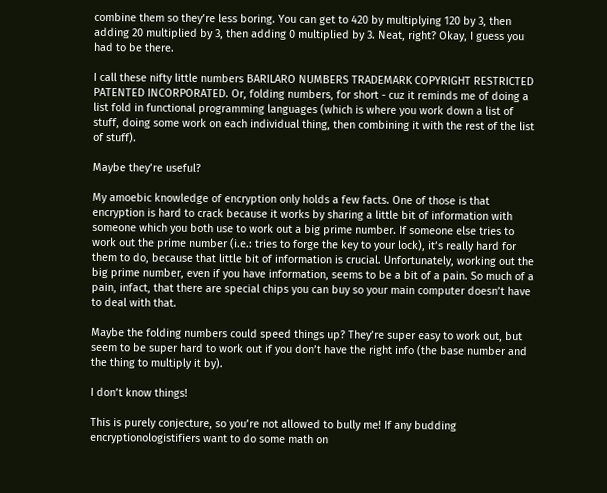combine them so they’re less boring. You can get to 420 by multiplying 120 by 3, then adding 20 multiplied by 3, then adding 0 multiplied by 3. Neat, right? Okay, I guess you had to be there.

I call these nifty little numbers BARILARO NUMBERS TRADEMARK COPYRIGHT RESTRICTED PATENTED INCORPORATED. Or, folding numbers, for short - cuz it reminds me of doing a list fold in functional programming languages (which is where you work down a list of stuff, doing some work on each individual thing, then combining it with the rest of the list of stuff).

Maybe they’re useful?

My amoebic knowledge of encryption only holds a few facts. One of those is that encryption is hard to crack because it works by sharing a little bit of information with someone which you both use to work out a big prime number. If someone else tries to work out the prime number (i.e.: tries to forge the key to your lock), it’s really hard for them to do, because that little bit of information is crucial. Unfortunately, working out the big prime number, even if you have information, seems to be a bit of a pain. So much of a pain, infact, that there are special chips you can buy so your main computer doesn’t have to deal with that.

Maybe the folding numbers could speed things up? They’re super easy to work out, but seem to be super hard to work out if you don’t have the right info (the base number and the thing to multiply it by).

I don’t know things!

This is purely conjecture, so you’re not allowed to bully me! If any budding encryptionologistifiers want to do some math on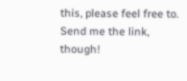this, please feel free to. Send me the link, though!